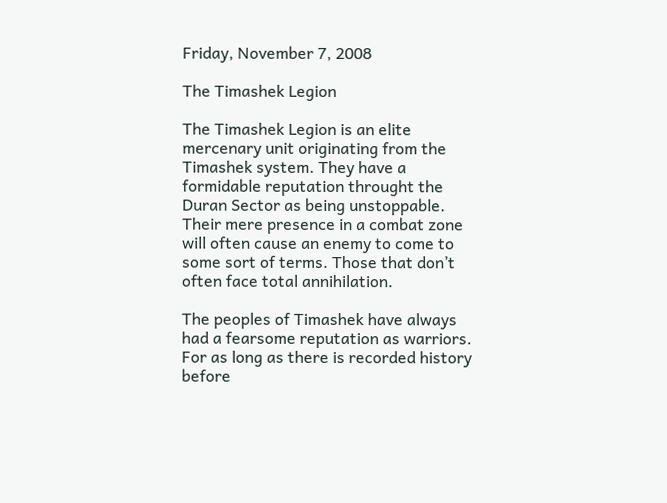Friday, November 7, 2008

The Timashek Legion

The Timashek Legion is an elite mercenary unit originating from the Timashek system. They have a formidable reputation throught the Duran Sector as being unstoppable. Their mere presence in a combat zone will often cause an enemy to come to some sort of terms. Those that don’t often face total annihilation.

The peoples of Timashek have always had a fearsome reputation as warriors. For as long as there is recorded history before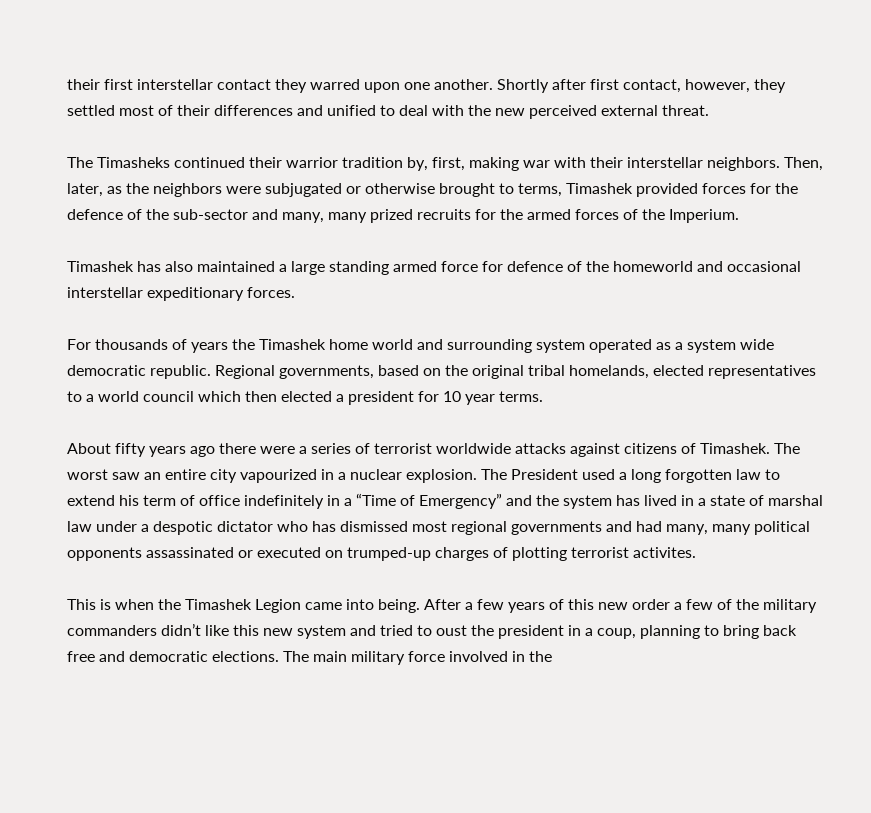their first interstellar contact they warred upon one another. Shortly after first contact, however, they settled most of their differences and unified to deal with the new perceived external threat.

The Timasheks continued their warrior tradition by, first, making war with their interstellar neighbors. Then, later, as the neighbors were subjugated or otherwise brought to terms, Timashek provided forces for the defence of the sub-sector and many, many prized recruits for the armed forces of the Imperium.

Timashek has also maintained a large standing armed force for defence of the homeworld and occasional interstellar expeditionary forces.

For thousands of years the Timashek home world and surrounding system operated as a system wide democratic republic. Regional governments, based on the original tribal homelands, elected representatives to a world council which then elected a president for 10 year terms.

About fifty years ago there were a series of terrorist worldwide attacks against citizens of Timashek. The worst saw an entire city vapourized in a nuclear explosion. The President used a long forgotten law to extend his term of office indefinitely in a “Time of Emergency” and the system has lived in a state of marshal law under a despotic dictator who has dismissed most regional governments and had many, many political opponents assassinated or executed on trumped-up charges of plotting terrorist activites.

This is when the Timashek Legion came into being. After a few years of this new order a few of the military commanders didn’t like this new system and tried to oust the president in a coup, planning to bring back free and democratic elections. The main military force involved in the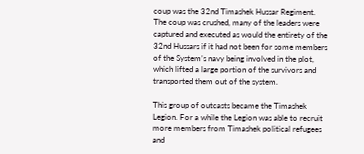coup was the 32nd Timashek Hussar Regiment. The coup was crushed, many of the leaders were captured and executed as would the entirety of the 32nd Hussars if it had not been for some members of the System’s navy being involved in the plot, which lifted a large portion of the survivors and transported them out of the system.

This group of outcasts became the Timashek Legion. For a while the Legion was able to recruit more members from Timashek political refugees and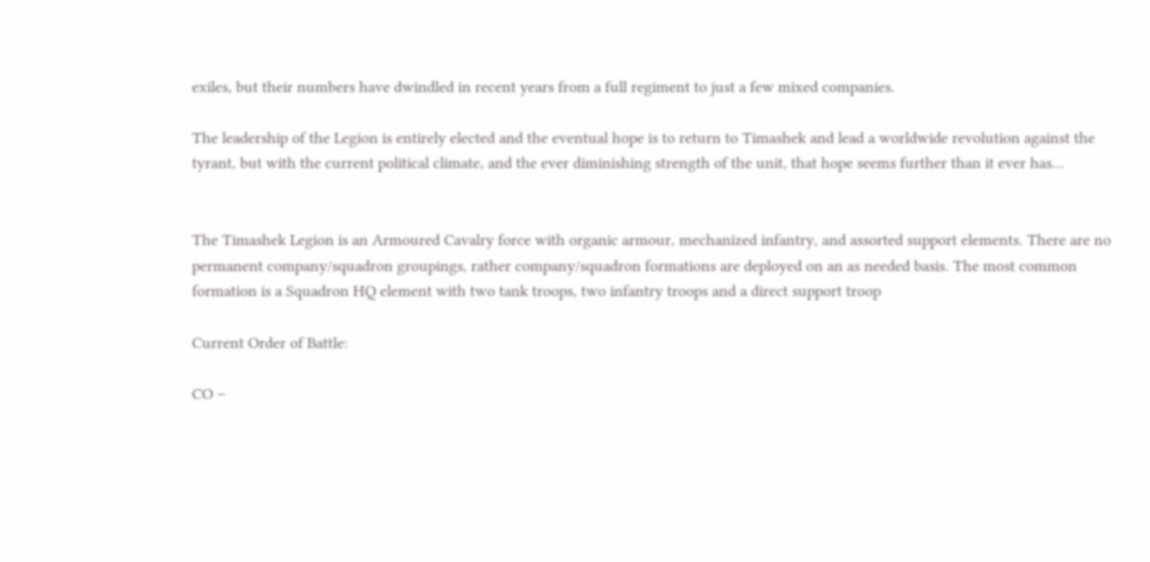exiles, but their numbers have dwindled in recent years from a full regiment to just a few mixed companies.

The leadership of the Legion is entirely elected and the eventual hope is to return to Timashek and lead a worldwide revolution against the tyrant, but with the current political climate, and the ever diminishing strength of the unit, that hope seems further than it ever has…


The Timashek Legion is an Armoured Cavalry force with organic armour, mechanized infantry, and assorted support elements. There are no permanent company/squadron groupings, rather company/squadron formations are deployed on an as needed basis. The most common formation is a Squadron HQ element with two tank troops, two infantry troops and a direct support troop

Current Order of Battle:

CO –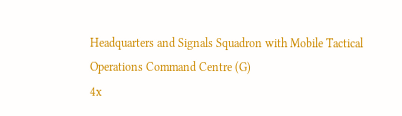Headquarters and Signals Squadron with Mobile Tactical Operations Command Centre (G)
4x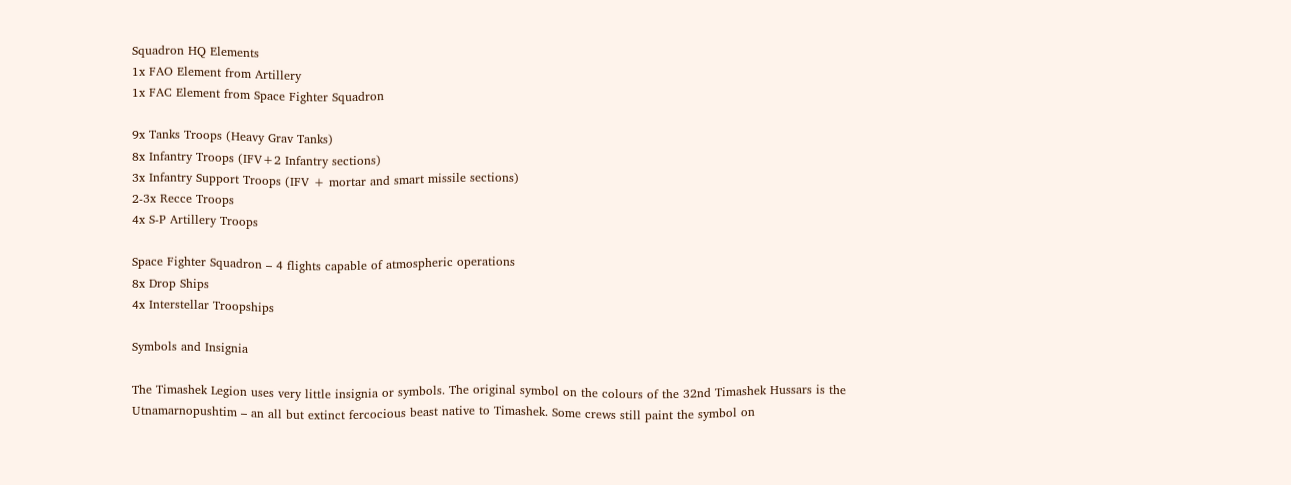Squadron HQ Elements
1x FAO Element from Artillery
1x FAC Element from Space Fighter Squadron

9x Tanks Troops (Heavy Grav Tanks)
8x Infantry Troops (IFV+2 Infantry sections)
3x Infantry Support Troops (IFV + mortar and smart missile sections)
2-3x Recce Troops
4x S-P Artillery Troops

Space Fighter Squadron – 4 flights capable of atmospheric operations
8x Drop Ships
4x Interstellar Troopships

Symbols and Insignia

The Timashek Legion uses very little insignia or symbols. The original symbol on the colours of the 32nd Timashek Hussars is the Utnamarnopushtim – an all but extinct fercocious beast native to Timashek. Some crews still paint the symbol on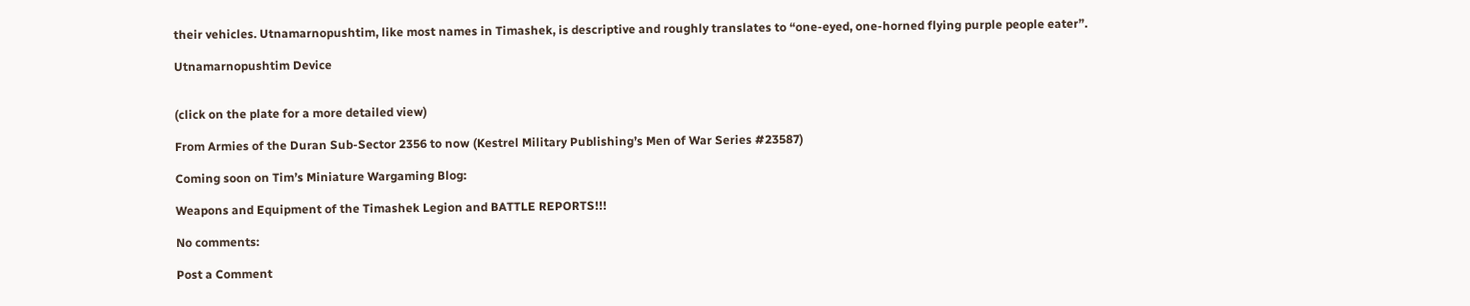their vehicles. Utnamarnopushtim, like most names in Timashek, is descriptive and roughly translates to “one-eyed, one-horned flying purple people eater”.

Utnamarnopushtim Device


(click on the plate for a more detailed view)

From Armies of the Duran Sub-Sector 2356 to now (Kestrel Military Publishing’s Men of War Series #23587)

Coming soon on Tim’s Miniature Wargaming Blog:

Weapons and Equipment of the Timashek Legion and BATTLE REPORTS!!!

No comments:

Post a Comment